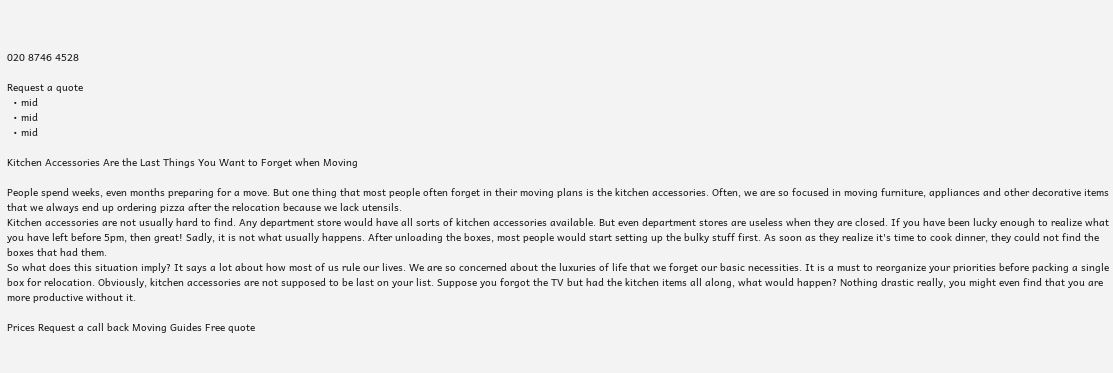020 8746 4528

Request a quote
  • mid
  • mid
  • mid

Kitchen Accessories Are the Last Things You Want to Forget when Moving

People spend weeks, even months preparing for a move. But one thing that most people often forget in their moving plans is the kitchen accessories. Often, we are so focused in moving furniture, appliances and other decorative items that we always end up ordering pizza after the relocation because we lack utensils.
Kitchen accessories are not usually hard to find. Any department store would have all sorts of kitchen accessories available. But even department stores are useless when they are closed. If you have been lucky enough to realize what you have left before 5pm, then great! Sadly, it is not what usually happens. After unloading the boxes, most people would start setting up the bulky stuff first. As soon as they realize it's time to cook dinner, they could not find the boxes that had them.
So what does this situation imply? It says a lot about how most of us rule our lives. We are so concerned about the luxuries of life that we forget our basic necessities. It is a must to reorganize your priorities before packing a single box for relocation. Obviously, kitchen accessories are not supposed to be last on your list. Suppose you forgot the TV but had the kitchen items all along, what would happen? Nothing drastic really, you might even find that you are more productive without it.

Prices Request a call back Moving Guides Free quote